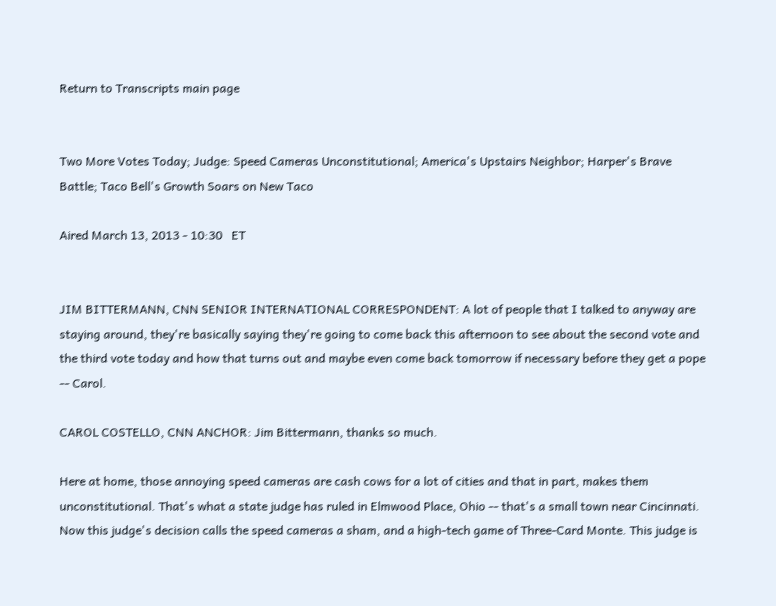Return to Transcripts main page


Two More Votes Today; Judge: Speed Cameras Unconstitutional; America's Upstairs Neighbor; Harper's Brave Battle; Taco Bell's Growth Soars on New Taco

Aired March 13, 2013 - 10:30   ET


JIM BITTERMANN, CNN SENIOR INTERNATIONAL CORRESPONDENT: A lot of people that I talked to anyway are staying around, they're basically saying they're going to come back this afternoon to see about the second vote and the third vote today and how that turns out and maybe even come back tomorrow if necessary before they get a pope -- Carol.

CAROL COSTELLO, CNN ANCHOR: Jim Bittermann, thanks so much.

Here at home, those annoying speed cameras are cash cows for a lot of cities and that in part, makes them unconstitutional. That's what a state judge has ruled in Elmwood Place, Ohio -- that's a small town near Cincinnati. Now this judge's decision calls the speed cameras a sham, and a high-tech game of Three-Card Monte. This judge is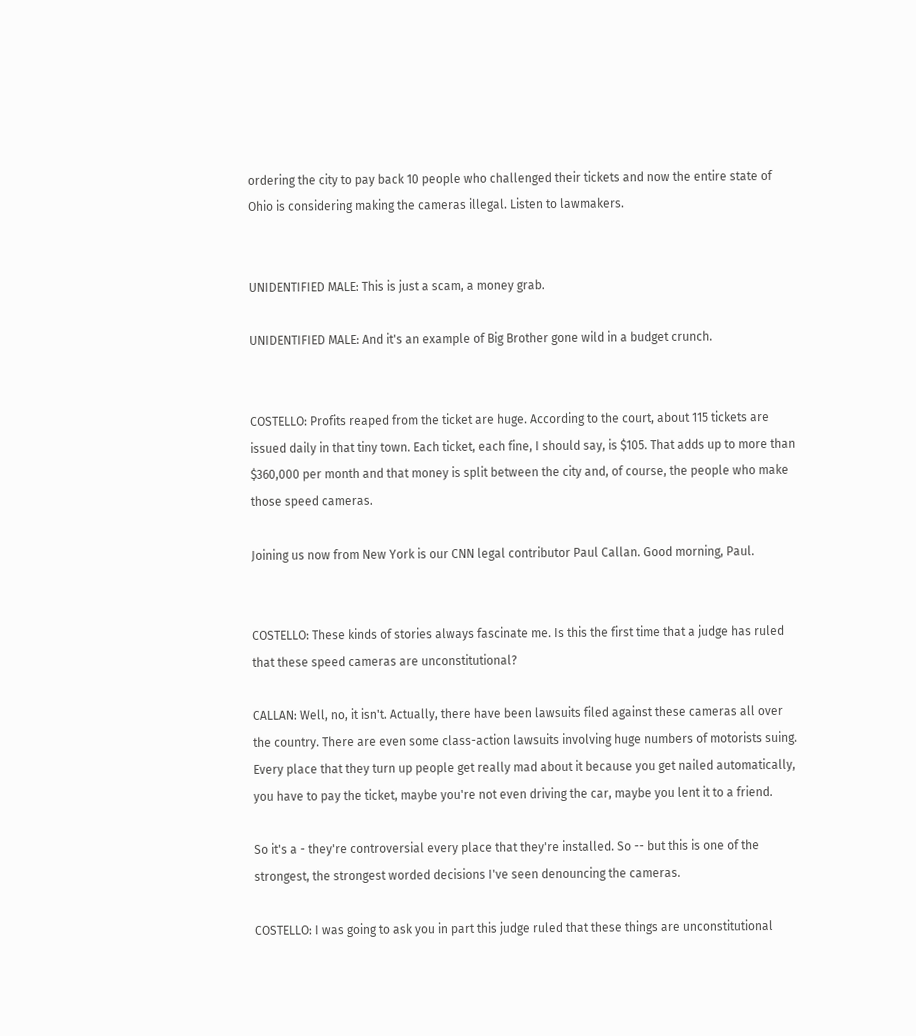ordering the city to pay back 10 people who challenged their tickets and now the entire state of Ohio is considering making the cameras illegal. Listen to lawmakers.


UNIDENTIFIED MALE: This is just a scam, a money grab.

UNIDENTIFIED MALE: And it's an example of Big Brother gone wild in a budget crunch.


COSTELLO: Profits reaped from the ticket are huge. According to the court, about 115 tickets are issued daily in that tiny town. Each ticket, each fine, I should say, is $105. That adds up to more than $360,000 per month and that money is split between the city and, of course, the people who make those speed cameras.

Joining us now from New York is our CNN legal contributor Paul Callan. Good morning, Paul.


COSTELLO: These kinds of stories always fascinate me. Is this the first time that a judge has ruled that these speed cameras are unconstitutional?

CALLAN: Well, no, it isn't. Actually, there have been lawsuits filed against these cameras all over the country. There are even some class-action lawsuits involving huge numbers of motorists suing. Every place that they turn up people get really mad about it because you get nailed automatically, you have to pay the ticket, maybe you're not even driving the car, maybe you lent it to a friend.

So it's a - they're controversial every place that they're installed. So -- but this is one of the strongest, the strongest worded decisions I've seen denouncing the cameras.

COSTELLO: I was going to ask you in part this judge ruled that these things are unconstitutional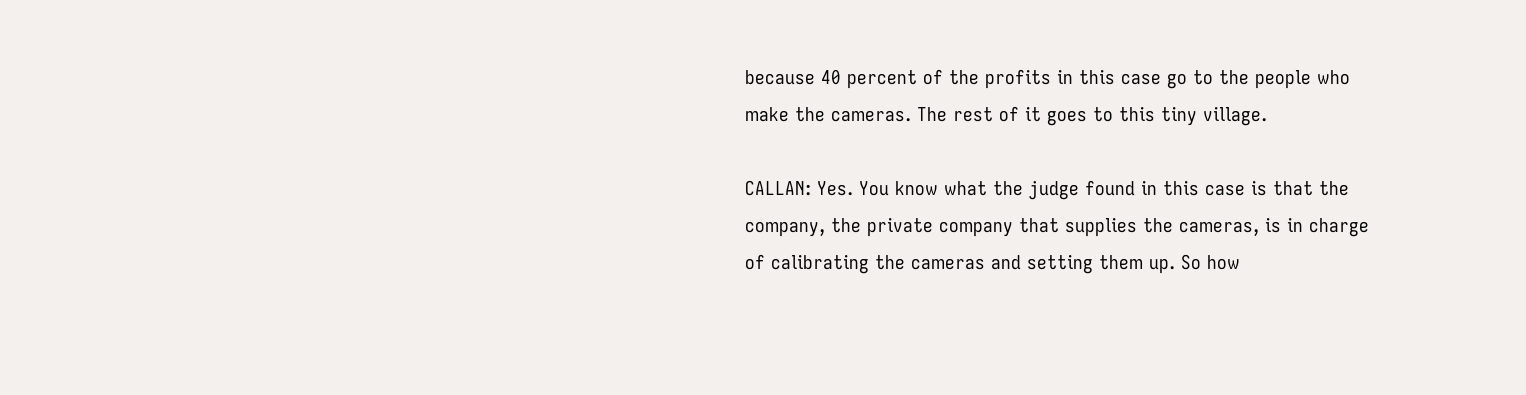because 40 percent of the profits in this case go to the people who make the cameras. The rest of it goes to this tiny village.

CALLAN: Yes. You know what the judge found in this case is that the company, the private company that supplies the cameras, is in charge of calibrating the cameras and setting them up. So how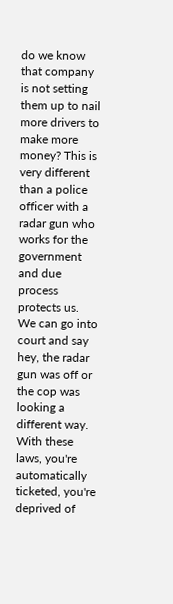do we know that company is not setting them up to nail more drivers to make more money? This is very different than a police officer with a radar gun who works for the government and due process protects us. We can go into court and say hey, the radar gun was off or the cop was looking a different way. With these laws, you're automatically ticketed, you're deprived of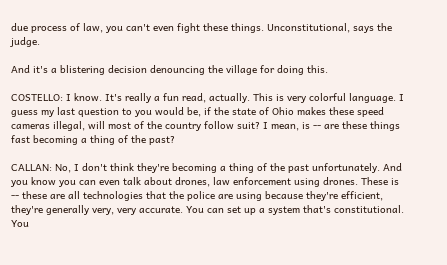due process of law, you can't even fight these things. Unconstitutional, says the judge.

And it's a blistering decision denouncing the village for doing this.

COSTELLO: I know. It's really a fun read, actually. This is very colorful language. I guess my last question to you would be, if the state of Ohio makes these speed cameras illegal, will most of the country follow suit? I mean, is -- are these things fast becoming a thing of the past?

CALLAN: No, I don't think they're becoming a thing of the past unfortunately. And you know you can even talk about drones, law enforcement using drones. These is -- these are all technologies that the police are using because they're efficient, they're generally very, very accurate. You can set up a system that's constitutional. You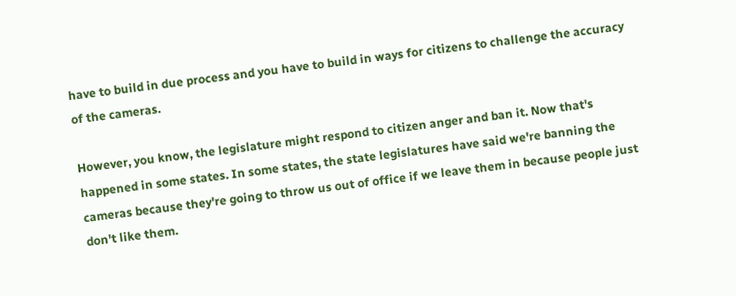have to build in due process and you have to build in ways for citizens to challenge the accuracy of the cameras.

However, you know, the legislature might respond to citizen anger and ban it. Now that's happened in some states. In some states, the state legislatures have said we're banning the cameras because they're going to throw us out of office if we leave them in because people just don't like them.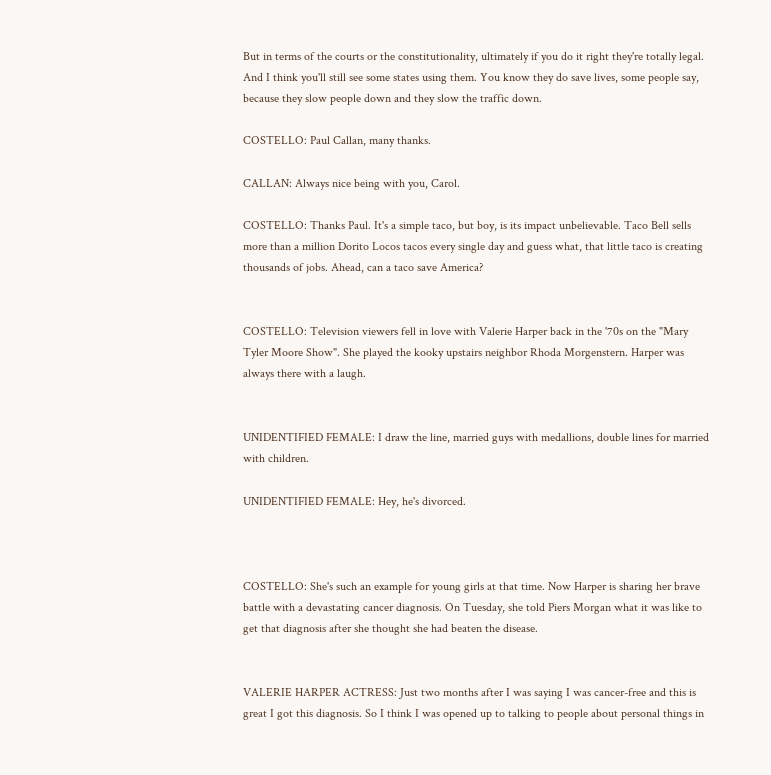But in terms of the courts or the constitutionality, ultimately if you do it right they're totally legal. And I think you'll still see some states using them. You know they do save lives, some people say, because they slow people down and they slow the traffic down.

COSTELLO: Paul Callan, many thanks.

CALLAN: Always nice being with you, Carol.

COSTELLO: Thanks Paul. It's a simple taco, but boy, is its impact unbelievable. Taco Bell sells more than a million Dorito Locos tacos every single day and guess what, that little taco is creating thousands of jobs. Ahead, can a taco save America?


COSTELLO: Television viewers fell in love with Valerie Harper back in the '70s on the "Mary Tyler Moore Show". She played the kooky upstairs neighbor Rhoda Morgenstern. Harper was always there with a laugh.


UNIDENTIFIED FEMALE: I draw the line, married guys with medallions, double lines for married with children.

UNIDENTIFIED FEMALE: Hey, he's divorced.



COSTELLO: She's such an example for young girls at that time. Now Harper is sharing her brave battle with a devastating cancer diagnosis. On Tuesday, she told Piers Morgan what it was like to get that diagnosis after she thought she had beaten the disease.


VALERIE HARPER ACTRESS: Just two months after I was saying I was cancer-free and this is great I got this diagnosis. So I think I was opened up to talking to people about personal things in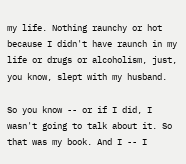my life. Nothing raunchy or hot because I didn't have raunch in my life or drugs or alcoholism, just, you know, slept with my husband.

So you know -- or if I did, I wasn't going to talk about it. So that was my book. And I -- I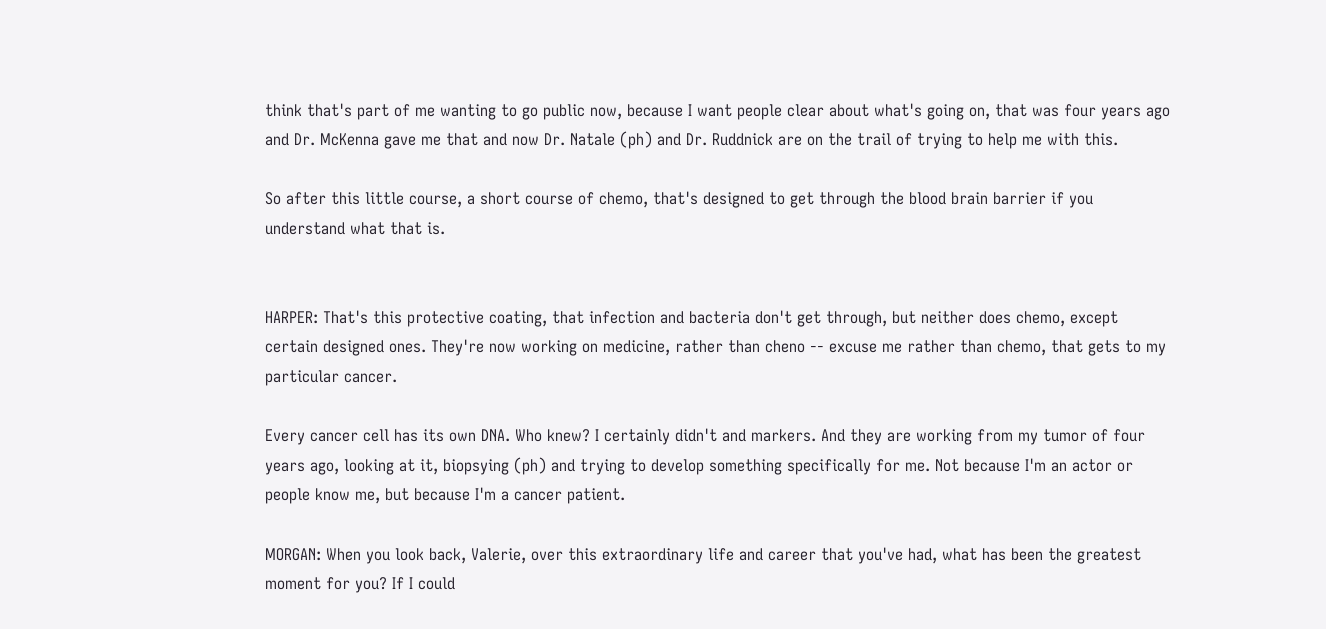think that's part of me wanting to go public now, because I want people clear about what's going on, that was four years ago and Dr. McKenna gave me that and now Dr. Natale (ph) and Dr. Ruddnick are on the trail of trying to help me with this.

So after this little course, a short course of chemo, that's designed to get through the blood brain barrier if you understand what that is.


HARPER: That's this protective coating, that infection and bacteria don't get through, but neither does chemo, except certain designed ones. They're now working on medicine, rather than cheno -- excuse me rather than chemo, that gets to my particular cancer.

Every cancer cell has its own DNA. Who knew? I certainly didn't and markers. And they are working from my tumor of four years ago, looking at it, biopsying (ph) and trying to develop something specifically for me. Not because I'm an actor or people know me, but because I'm a cancer patient.

MORGAN: When you look back, Valerie, over this extraordinary life and career that you've had, what has been the greatest moment for you? If I could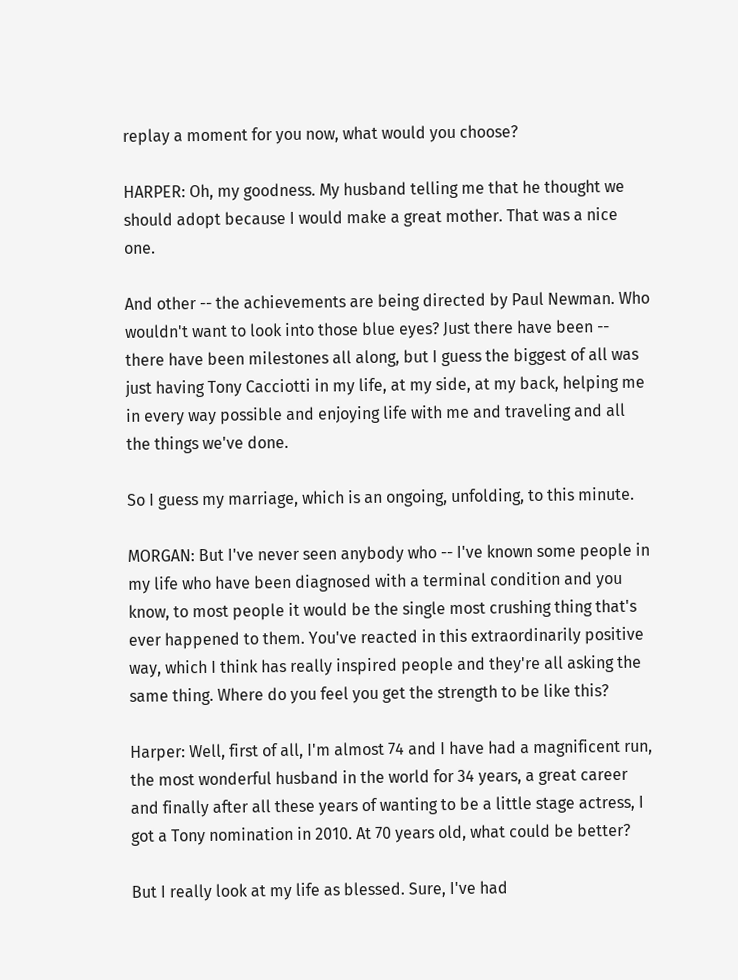replay a moment for you now, what would you choose?

HARPER: Oh, my goodness. My husband telling me that he thought we should adopt because I would make a great mother. That was a nice one.

And other -- the achievements are being directed by Paul Newman. Who wouldn't want to look into those blue eyes? Just there have been -- there have been milestones all along, but I guess the biggest of all was just having Tony Cacciotti in my life, at my side, at my back, helping me in every way possible and enjoying life with me and traveling and all the things we've done.

So I guess my marriage, which is an ongoing, unfolding, to this minute.

MORGAN: But I've never seen anybody who -- I've known some people in my life who have been diagnosed with a terminal condition and you know, to most people it would be the single most crushing thing that's ever happened to them. You've reacted in this extraordinarily positive way, which I think has really inspired people and they're all asking the same thing. Where do you feel you get the strength to be like this?

Harper: Well, first of all, I'm almost 74 and I have had a magnificent run, the most wonderful husband in the world for 34 years, a great career and finally after all these years of wanting to be a little stage actress, I got a Tony nomination in 2010. At 70 years old, what could be better?

But I really look at my life as blessed. Sure, I've had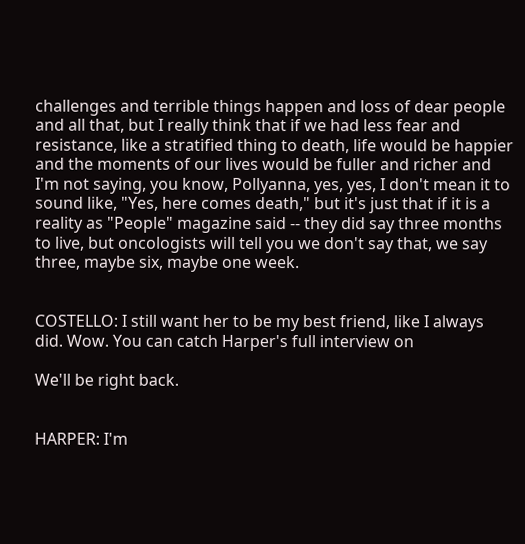challenges and terrible things happen and loss of dear people and all that, but I really think that if we had less fear and resistance, like a stratified thing to death, life would be happier and the moments of our lives would be fuller and richer and I'm not saying, you know, Pollyanna, yes, yes, I don't mean it to sound like, "Yes, here comes death," but it's just that if it is a reality as "People" magazine said -- they did say three months to live, but oncologists will tell you we don't say that, we say three, maybe six, maybe one week.


COSTELLO: I still want her to be my best friend, like I always did. Wow. You can catch Harper's full interview on

We'll be right back.


HARPER: I'm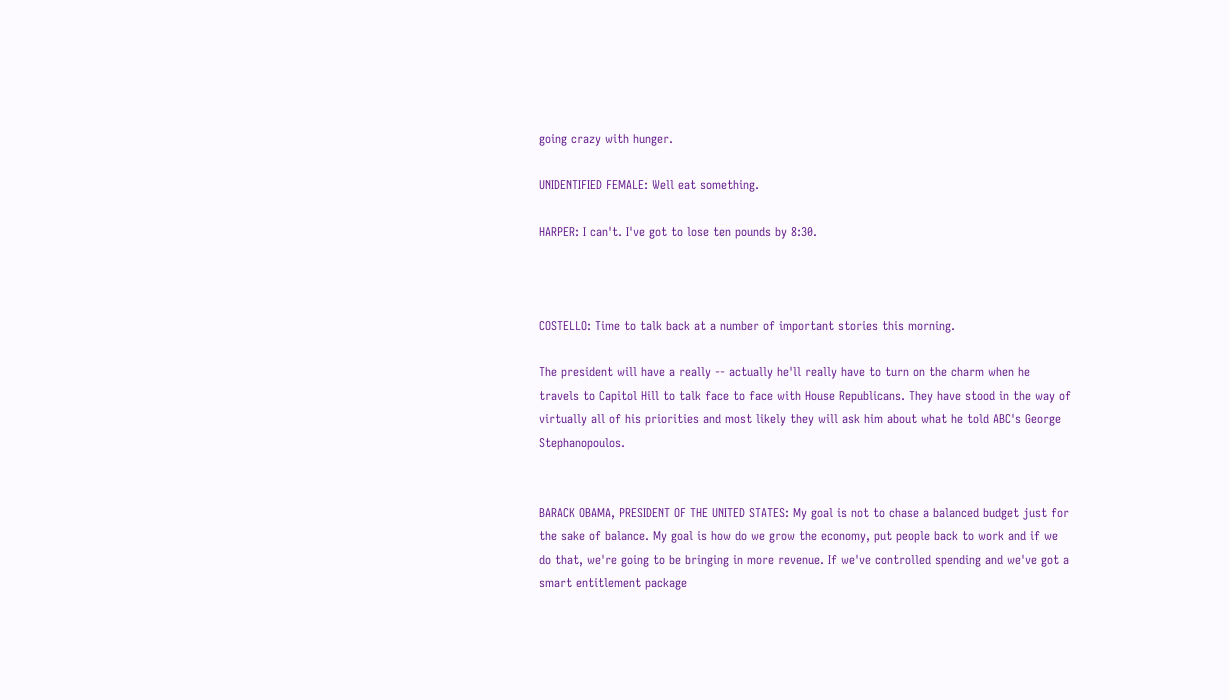going crazy with hunger.

UNIDENTIFIED FEMALE: Well eat something.

HARPER: I can't. I've got to lose ten pounds by 8:30.



COSTELLO: Time to talk back at a number of important stories this morning.

The president will have a really -- actually he'll really have to turn on the charm when he travels to Capitol Hill to talk face to face with House Republicans. They have stood in the way of virtually all of his priorities and most likely they will ask him about what he told ABC's George Stephanopoulos.


BARACK OBAMA, PRESIDENT OF THE UNITED STATES: My goal is not to chase a balanced budget just for the sake of balance. My goal is how do we grow the economy, put people back to work and if we do that, we're going to be bringing in more revenue. If we've controlled spending and we've got a smart entitlement package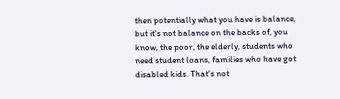then potentially what you have is balance, but it's not balance on the backs of, you know, the poor, the elderly, students who need student loans, families who have got disabled kids. That's not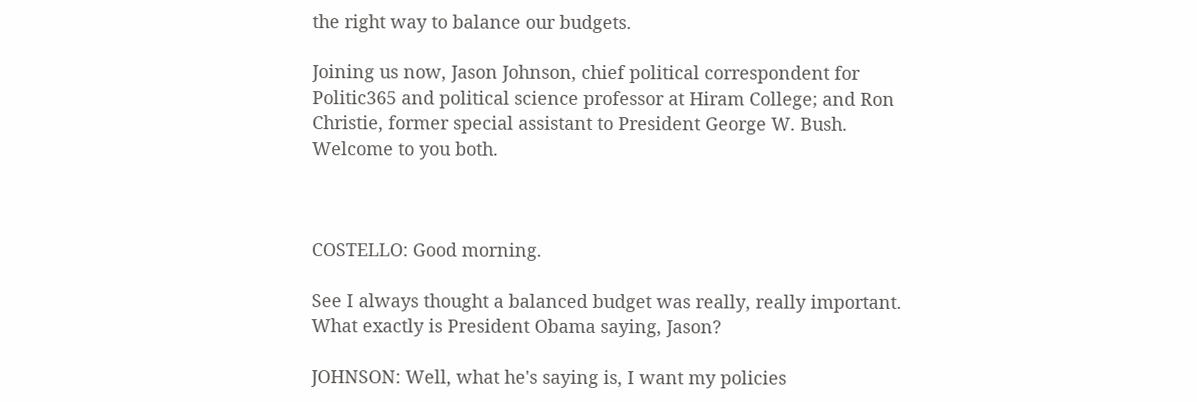the right way to balance our budgets.

Joining us now, Jason Johnson, chief political correspondent for Politic365 and political science professor at Hiram College; and Ron Christie, former special assistant to President George W. Bush. Welcome to you both.



COSTELLO: Good morning.

See I always thought a balanced budget was really, really important. What exactly is President Obama saying, Jason?

JOHNSON: Well, what he's saying is, I want my policies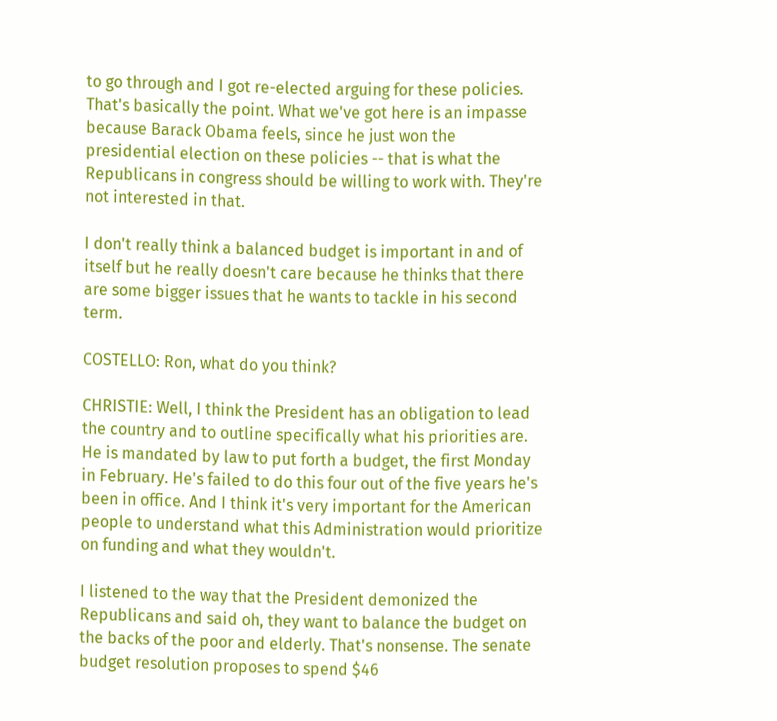to go through and I got re-elected arguing for these policies. That's basically the point. What we've got here is an impasse because Barack Obama feels, since he just won the presidential election on these policies -- that is what the Republicans in congress should be willing to work with. They're not interested in that.

I don't really think a balanced budget is important in and of itself but he really doesn't care because he thinks that there are some bigger issues that he wants to tackle in his second term.

COSTELLO: Ron, what do you think?

CHRISTIE: Well, I think the President has an obligation to lead the country and to outline specifically what his priorities are. He is mandated by law to put forth a budget, the first Monday in February. He's failed to do this four out of the five years he's been in office. And I think it's very important for the American people to understand what this Administration would prioritize on funding and what they wouldn't.

I listened to the way that the President demonized the Republicans and said oh, they want to balance the budget on the backs of the poor and elderly. That's nonsense. The senate budget resolution proposes to spend $46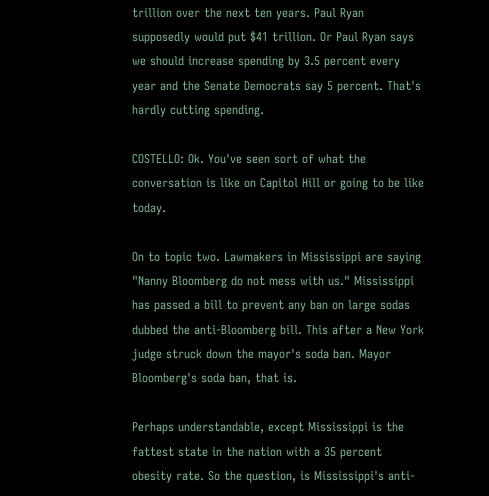trillion over the next ten years. Paul Ryan supposedly would put $41 trillion. Or Paul Ryan says we should increase spending by 3.5 percent every year and the Senate Democrats say 5 percent. That's hardly cutting spending.

COSTELLO: Ok. You've seen sort of what the conversation is like on Capitol Hill or going to be like today.

On to topic two. Lawmakers in Mississippi are saying "Nanny Bloomberg do not mess with us." Mississippi has passed a bill to prevent any ban on large sodas dubbed the anti-Bloomberg bill. This after a New York judge struck down the mayor's soda ban. Mayor Bloomberg's soda ban, that is.

Perhaps understandable, except Mississippi is the fattest state in the nation with a 35 percent obesity rate. So the question, is Mississippi's anti-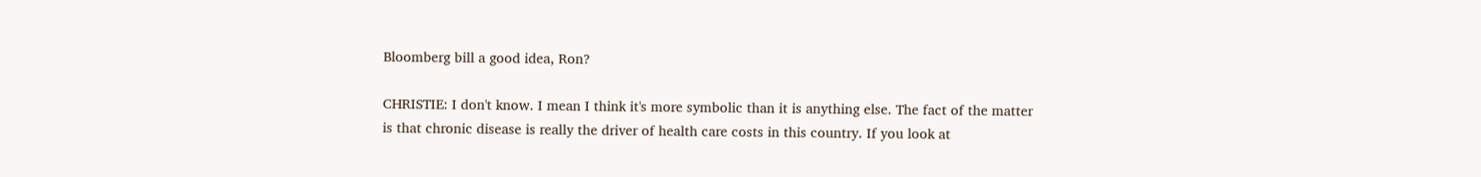Bloomberg bill a good idea, Ron?

CHRISTIE: I don't know. I mean I think it's more symbolic than it is anything else. The fact of the matter is that chronic disease is really the driver of health care costs in this country. If you look at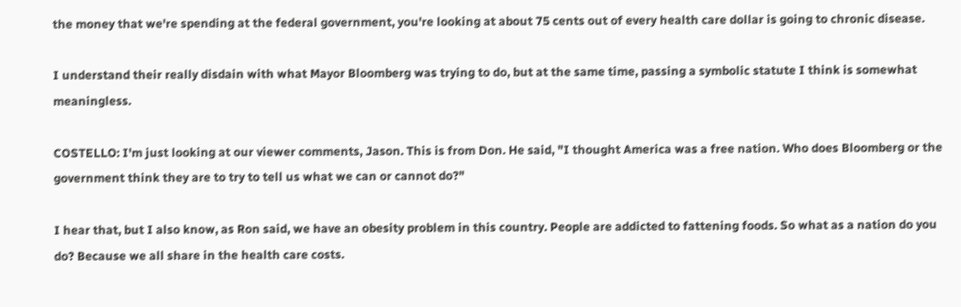the money that we're spending at the federal government, you're looking at about 75 cents out of every health care dollar is going to chronic disease.

I understand their really disdain with what Mayor Bloomberg was trying to do, but at the same time, passing a symbolic statute I think is somewhat meaningless.

COSTELLO: I'm just looking at our viewer comments, Jason. This is from Don. He said, "I thought America was a free nation. Who does Bloomberg or the government think they are to try to tell us what we can or cannot do?"

I hear that, but I also know, as Ron said, we have an obesity problem in this country. People are addicted to fattening foods. So what as a nation do you do? Because we all share in the health care costs.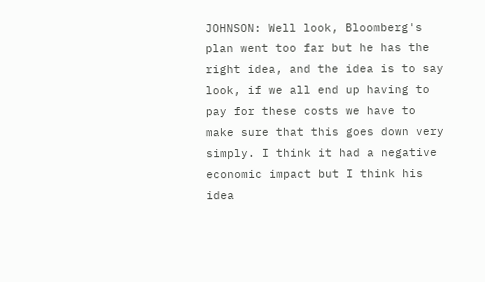JOHNSON: Well look, Bloomberg's plan went too far but he has the right idea, and the idea is to say look, if we all end up having to pay for these costs we have to make sure that this goes down very simply. I think it had a negative economic impact but I think his idea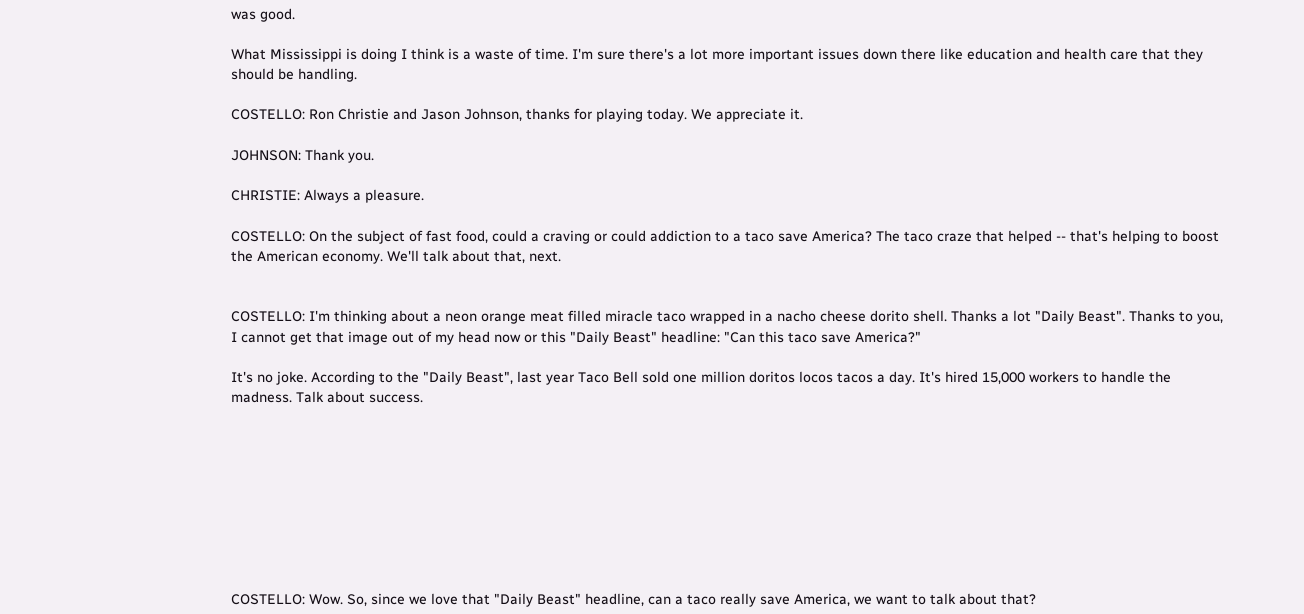was good.

What Mississippi is doing I think is a waste of time. I'm sure there's a lot more important issues down there like education and health care that they should be handling.

COSTELLO: Ron Christie and Jason Johnson, thanks for playing today. We appreciate it.

JOHNSON: Thank you.

CHRISTIE: Always a pleasure.

COSTELLO: On the subject of fast food, could a craving or could addiction to a taco save America? The taco craze that helped -- that's helping to boost the American economy. We'll talk about that, next.


COSTELLO: I'm thinking about a neon orange meat filled miracle taco wrapped in a nacho cheese dorito shell. Thanks a lot "Daily Beast". Thanks to you, I cannot get that image out of my head now or this "Daily Beast" headline: "Can this taco save America?"

It's no joke. According to the "Daily Beast", last year Taco Bell sold one million doritos locos tacos a day. It's hired 15,000 workers to handle the madness. Talk about success.









COSTELLO: Wow. So, since we love that "Daily Beast" headline, can a taco really save America, we want to talk about that?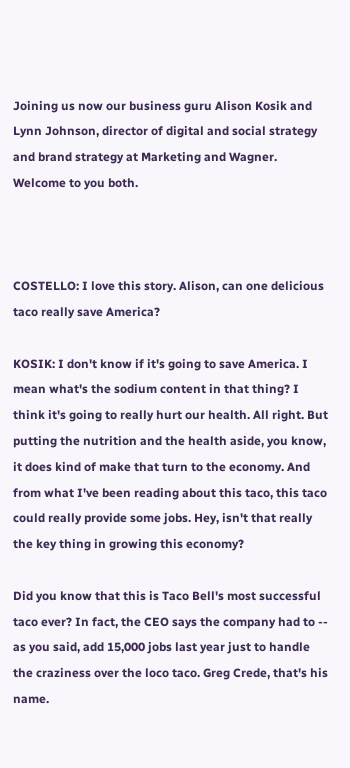Joining us now our business guru Alison Kosik and Lynn Johnson, director of digital and social strategy and brand strategy at Marketing and Wagner. Welcome to you both.



COSTELLO: I love this story. Alison, can one delicious taco really save America?

KOSIK: I don't know if it's going to save America. I mean what's the sodium content in that thing? I think it's going to really hurt our health. All right. But putting the nutrition and the health aside, you know, it does kind of make that turn to the economy. And from what I've been reading about this taco, this taco could really provide some jobs. Hey, isn't that really the key thing in growing this economy?

Did you know that this is Taco Bell's most successful taco ever? In fact, the CEO says the company had to -- as you said, add 15,000 jobs last year just to handle the craziness over the loco taco. Greg Crede, that's his name.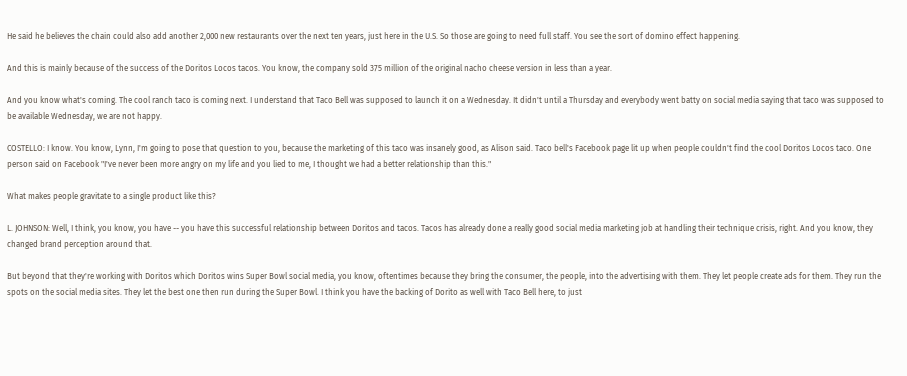He said he believes the chain could also add another 2,000 new restaurants over the next ten years, just here in the U.S. So those are going to need full staff. You see the sort of domino effect happening.

And this is mainly because of the success of the Doritos Locos tacos. You know, the company sold 375 million of the original nacho cheese version in less than a year.

And you know what's coming. The cool ranch taco is coming next. I understand that Taco Bell was supposed to launch it on a Wednesday. It didn't until a Thursday and everybody went batty on social media saying that taco was supposed to be available Wednesday, we are not happy.

COSTELLO: I know. You know, Lynn, I'm going to pose that question to you, because the marketing of this taco was insanely good, as Alison said. Taco bell's Facebook page lit up when people couldn't find the cool Doritos Locos taco. One person said on Facebook "I've never been more angry on my life and you lied to me, I thought we had a better relationship than this."

What makes people gravitate to a single product like this?

L. JOHNSON: Well, I think, you know, you have -- you have this successful relationship between Doritos and tacos. Tacos has already done a really good social media marketing job at handling their technique crisis, right. And you know, they changed brand perception around that.

But beyond that they're working with Doritos which Doritos wins Super Bowl social media, you know, oftentimes because they bring the consumer, the people, into the advertising with them. They let people create ads for them. They run the spots on the social media sites. They let the best one then run during the Super Bowl. I think you have the backing of Dorito as well with Taco Bell here, to just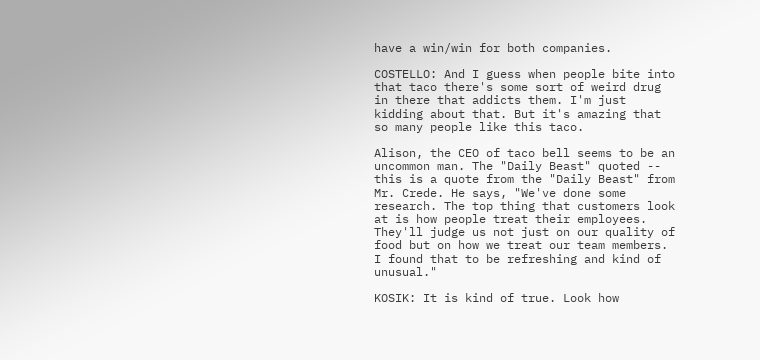have a win/win for both companies.

COSTELLO: And I guess when people bite into that taco there's some sort of weird drug in there that addicts them. I'm just kidding about that. But it's amazing that so many people like this taco.

Alison, the CEO of taco bell seems to be an uncommon man. The "Daily Beast" quoted -- this is a quote from the "Daily Beast" from Mr. Crede. He says, "We've done some research. The top thing that customers look at is how people treat their employees. They'll judge us not just on our quality of food but on how we treat our team members. I found that to be refreshing and kind of unusual."

KOSIK: It is kind of true. Look how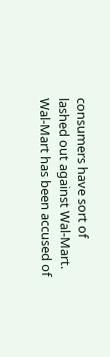consumers have sort of lashed out against Wal-Mart. Wal-Mart has been accused of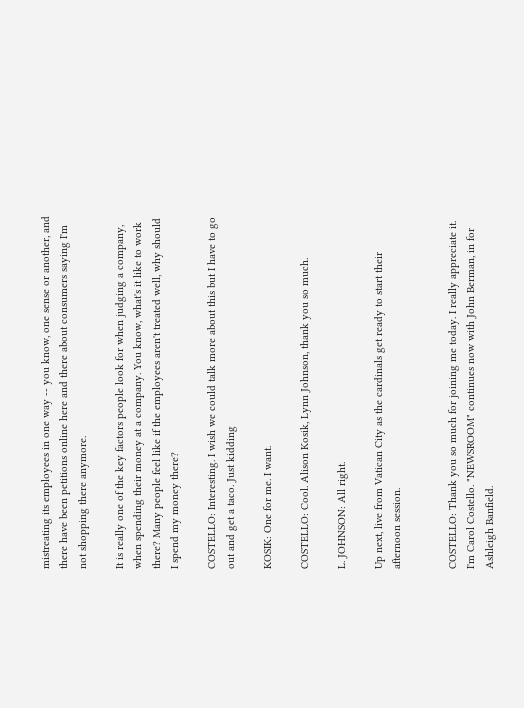mistreating its employees in one way -- you know, one sense or another, and there have been petitions online here and there about consumers saying I'm not shopping there anymore.

It is really one of the key factors people look for when judging a company, when spending their money at a company. You know, what's it like to work there? Many people feel like if the employees aren't treated well, why should I spend my money there?

COSTELLO: Interesting. I wish we could talk more about this but I have to go out and get a taco. Just kidding

KOSIK: One for me. I want.

COSTELLO: Cool. Alison Kosik, Lynn Johnson, thank you so much.

L. JOHNSON: All right.

Up next, live from Vatican City as the cardinals get ready to start their afternoon session.


COSTELLO: Thank you so much for joining me today. I really appreciate it. I'm Carol Costello. "NEWSROOM" continues now with John Berman, in for Ashleigh Banfield.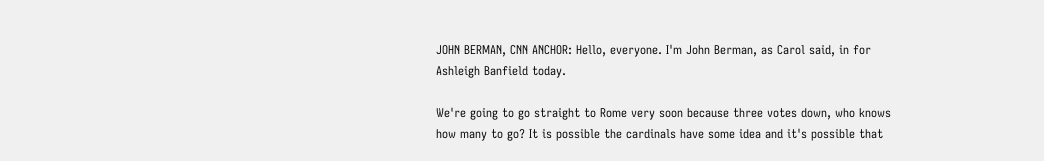JOHN BERMAN, CNN ANCHOR: Hello, everyone. I'm John Berman, as Carol said, in for Ashleigh Banfield today.

We're going to go straight to Rome very soon because three votes down, who knows how many to go? It is possible the cardinals have some idea and it's possible that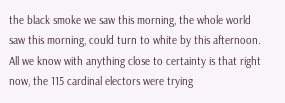the black smoke we saw this morning, the whole world saw this morning, could turn to white by this afternoon. All we know with anything close to certainty is that right now, the 115 cardinal electors were trying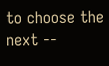to choose the next --